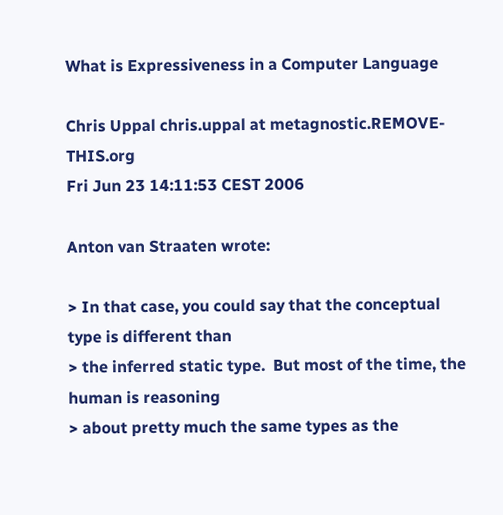What is Expressiveness in a Computer Language

Chris Uppal chris.uppal at metagnostic.REMOVE-THIS.org
Fri Jun 23 14:11:53 CEST 2006

Anton van Straaten wrote:

> In that case, you could say that the conceptual type is different than
> the inferred static type.  But most of the time, the human is reasoning
> about pretty much the same types as the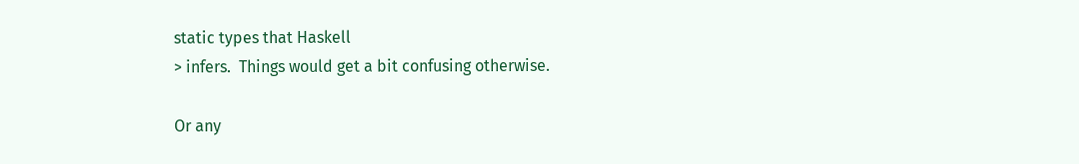static types that Haskell
> infers.  Things would get a bit confusing otherwise.

Or any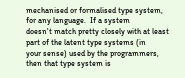mechanised or formalised type system, for any language.  If a system
doesn't match pretty closely with at least part of the latent type systems (in
your sense) used by the programmers, then that type system is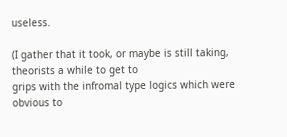useless.

(I gather that it took, or maybe is still taking, theorists a while to get to
grips with the infromal type logics which were obvious to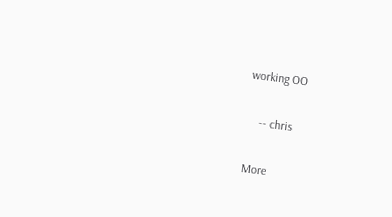working OO

    -- chris

More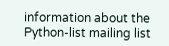information about the Python-list mailing list